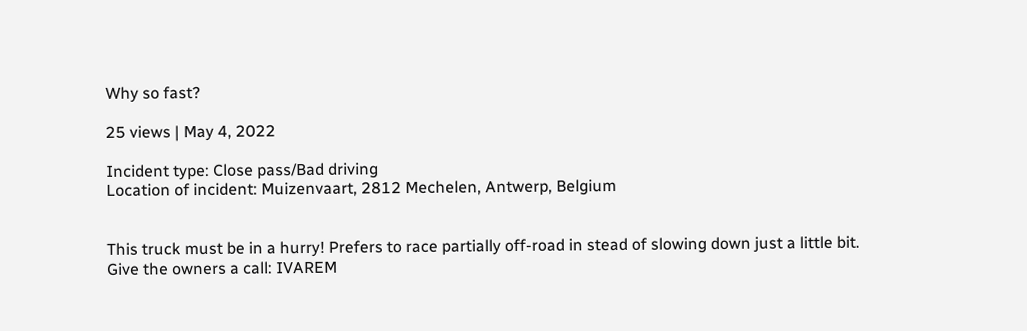Why so fast?

25 views | May 4, 2022

Incident type: Close pass/Bad driving
Location of incident: Muizenvaart, 2812 Mechelen, Antwerp, Belgium


This truck must be in a hurry! Prefers to race partially off-road in stead of slowing down just a little bit.
Give the owners a call: IVAREM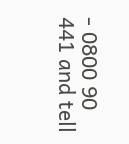- 0800 90 441 and tell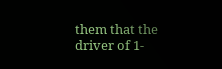them that the driver of 1-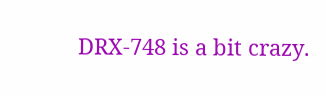DRX-748 is a bit crazy.